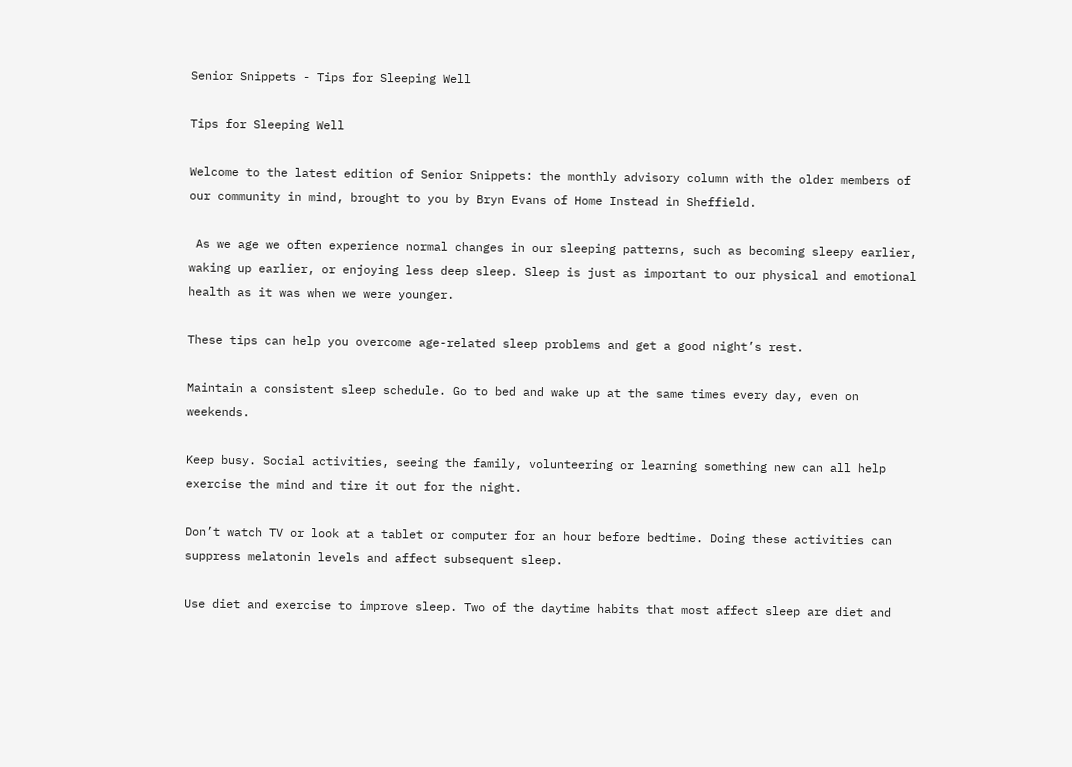Senior Snippets - Tips for Sleeping Well

Tips for Sleeping Well

Welcome to the latest edition of Senior Snippets: the monthly advisory column with the older members of our community in mind, brought to you by Bryn Evans of Home Instead in Sheffield.

 As we age we often experience normal changes in our sleeping patterns, such as becoming sleepy earlier, waking up earlier, or enjoying less deep sleep. Sleep is just as important to our physical and emotional health as it was when we were younger.

These tips can help you overcome age-related sleep problems and get a good night’s rest.

Maintain a consistent sleep schedule. Go to bed and wake up at the same times every day, even on weekends.

Keep busy. Social activities, seeing the family, volunteering or learning something new can all help exercise the mind and tire it out for the night.

Don’t watch TV or look at a tablet or computer for an hour before bedtime. Doing these activities can suppress melatonin levels and affect subsequent sleep.

Use diet and exercise to improve sleep. Two of the daytime habits that most affect sleep are diet and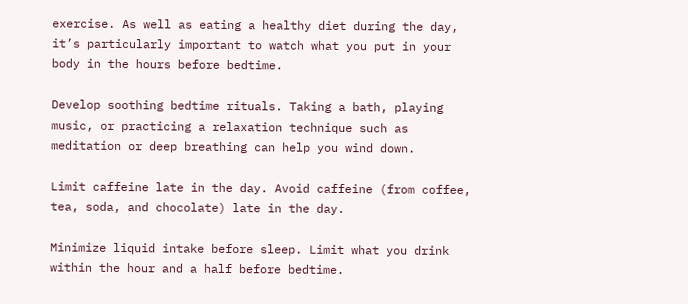exercise. As well as eating a healthy diet during the day, it’s particularly important to watch what you put in your body in the hours before bedtime.

Develop soothing bedtime rituals. Taking a bath, playing music, or practicing a relaxation technique such as meditation or deep breathing can help you wind down.

Limit caffeine late in the day. Avoid caffeine (from coffee, tea, soda, and chocolate) late in the day.

Minimize liquid intake before sleep. Limit what you drink within the hour and a half before bedtime.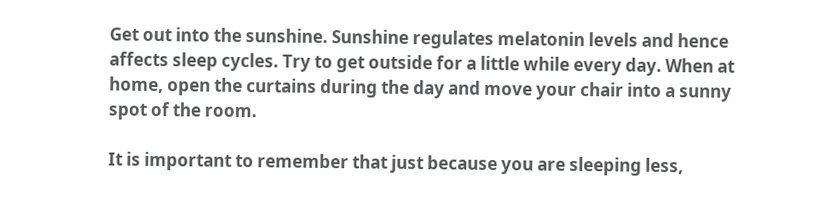Get out into the sunshine. Sunshine regulates melatonin levels and hence affects sleep cycles. Try to get outside for a little while every day. When at home, open the curtains during the day and move your chair into a sunny spot of the room.

It is important to remember that just because you are sleeping less,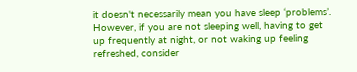it doesn't necessarily mean you have sleep ‘problems’. However, if you are not sleeping well, having to get up frequently at night, or not waking up feeling refreshed, consider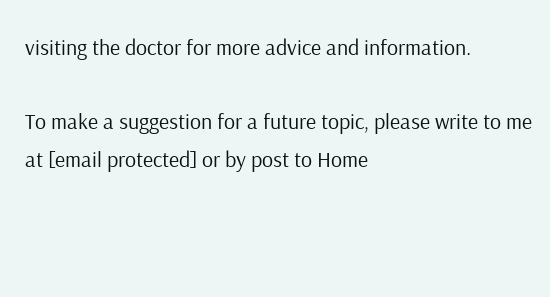visiting the doctor for more advice and information.

To make a suggestion for a future topic, please write to me at [email protected] or by post to Home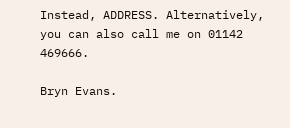Instead, ADDRESS. Alternatively, you can also call me on 01142 469666.

Bryn Evans.